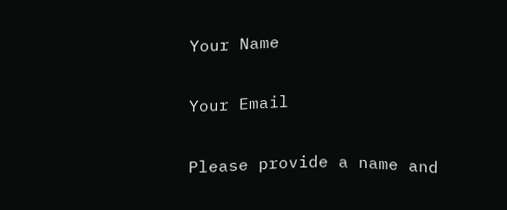Your Name

Your Email

Please provide a name and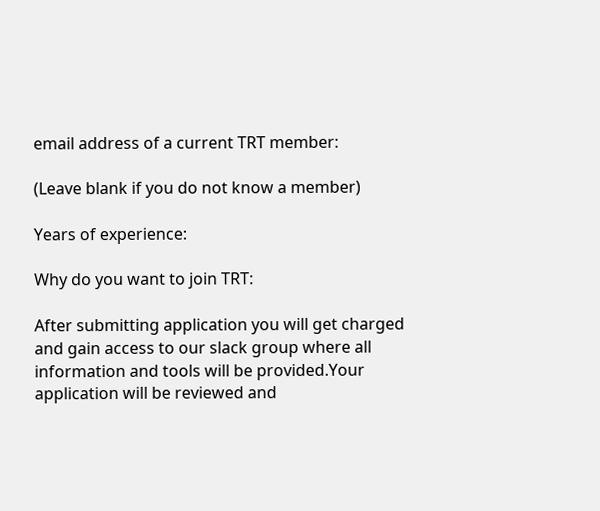email address of a current TRT member:

(Leave blank if you do not know a member)

Years of experience:

Why do you want to join TRT:

After submitting application you will get charged and gain access to our slack group where all information and tools will be provided.Your application will be reviewed and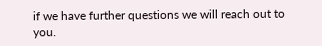if we have further questions we will reach out to you.